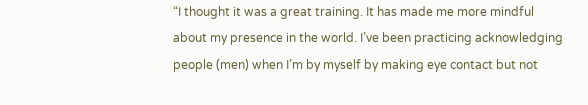“I thought it was a great training. It has made me more mindful about my presence in the world. I’ve been practicing acknowledging people (men) when I’m by myself by making eye contact but not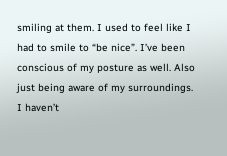smiling at them. I used to feel like I had to smile to “be nice”. I’ve been conscious of my posture as well. Also just being aware of my surroundings. I haven’t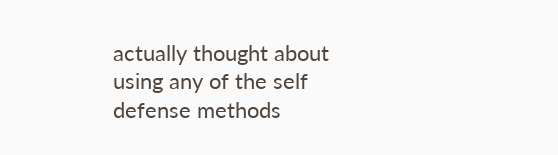actually thought about using any of the self defense methods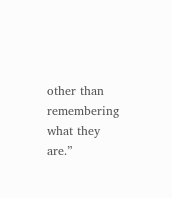other than remembering what they are.”